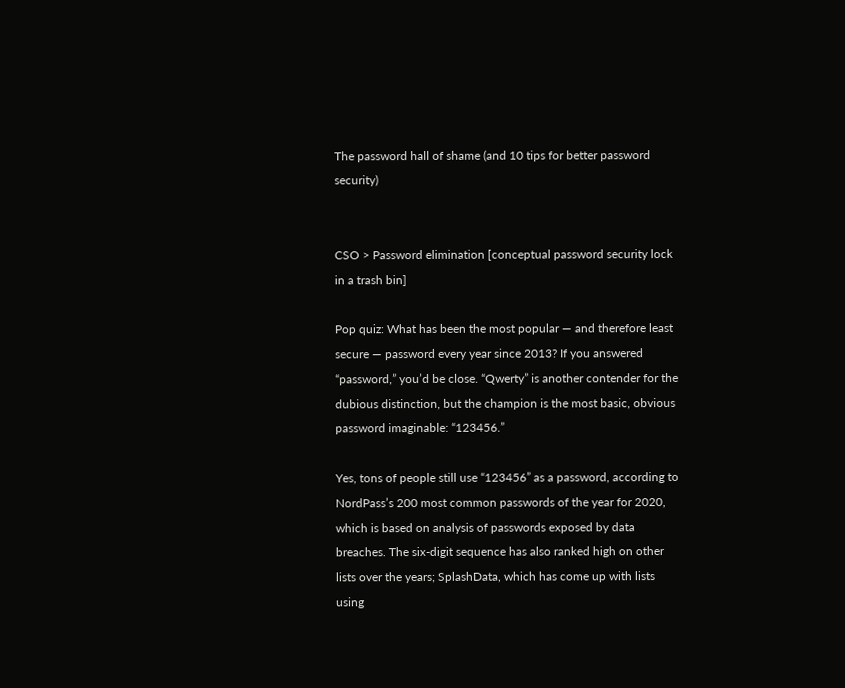The password hall of shame (and 10 tips for better password security)


CSO > Password elimination [conceptual password security lock in a trash bin]

Pop quiz: What has been the most popular — and therefore least secure — password every year since 2013? If you answered “password,” you’d be close. “Qwerty” is another contender for the dubious distinction, but the champion is the most basic, obvious password imaginable: “123456.”

Yes, tons of people still use “123456” as a password, according to NordPass’s 200 most common passwords of the year for 2020, which is based on analysis of passwords exposed by data breaches. The six-digit sequence has also ranked high on other lists over the years; SplashData, which has come up with lists using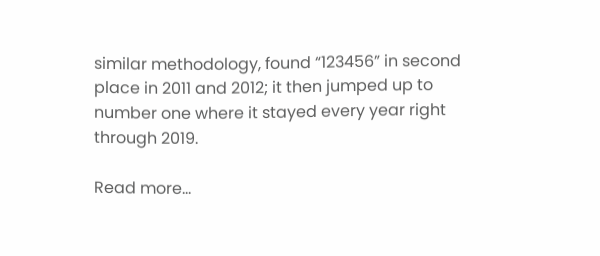similar methodology, found “123456” in second place in 2011 and 2012; it then jumped up to number one where it stayed every year right through 2019.

Read more…